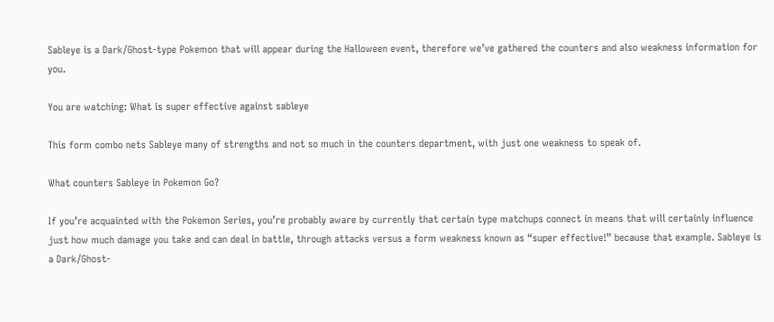Sableye is a Dark/Ghost-type Pokemon that will appear during the Halloween event, therefore we’ve gathered the counters and also weakness information for you.

You are watching: What is super effective against sableye

This form combo nets Sableye many of strengths and not so much in the counters department, with just one weakness to speak of.

What counters Sableye in Pokemon Go?

If you’re acquainted with the Pokemon Series, you’re probably aware by currently that certain type matchups connect in means that will certainly influence just how much damage you take and can deal in battle, through attacks versus a form weakness known as “super effective!” because that example. Sableye is a Dark/Ghost-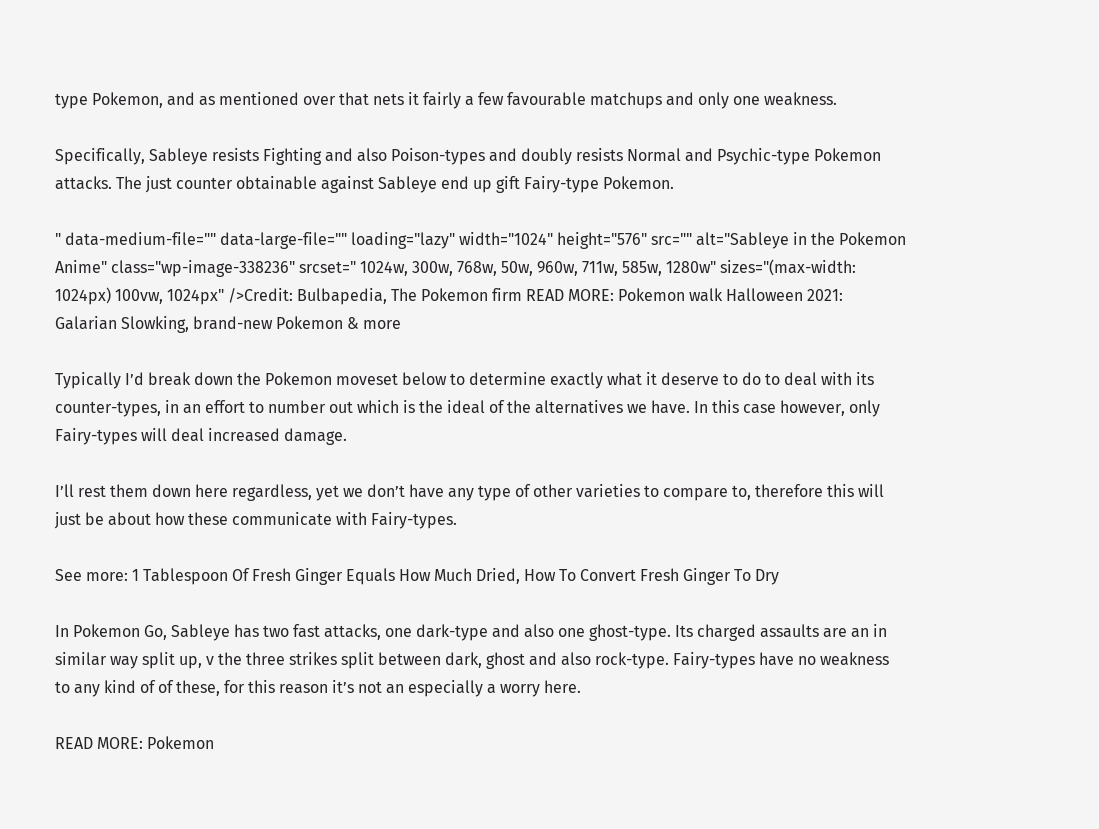type Pokemon, and as mentioned over that nets it fairly a few favourable matchups and only one weakness.

Specifically, Sableye resists Fighting and also Poison-types and doubly resists Normal and Psychic-type Pokemon attacks. The just counter obtainable against Sableye end up gift Fairy-type Pokemon.

" data-medium-file="" data-large-file="" loading="lazy" width="1024" height="576" src="" alt="Sableye in the Pokemon Anime" class="wp-image-338236" srcset=" 1024w, 300w, 768w, 50w, 960w, 711w, 585w, 1280w" sizes="(max-width: 1024px) 100vw, 1024px" />Credit: Bulbapedia, The Pokemon firm READ MORE: Pokemon walk Halloween 2021: Galarian Slowking, brand-new Pokemon & more

Typically I’d break down the Pokemon moveset below to determine exactly what it deserve to do to deal with its counter-types, in an effort to number out which is the ideal of the alternatives we have. In this case however, only Fairy-types will deal increased damage.

I’ll rest them down here regardless, yet we don’t have any type of other varieties to compare to, therefore this will just be about how these communicate with Fairy-types.

See more: 1 Tablespoon Of Fresh Ginger Equals How Much Dried, How To Convert Fresh Ginger To Dry

In Pokemon Go, Sableye has two fast attacks, one dark-type and also one ghost-type. Its charged assaults are an in similar way split up, v the three strikes split between dark, ghost and also rock-type. Fairy-types have no weakness to any kind of of these, for this reason it’s not an especially a worry here.

READ MORE: Pokemon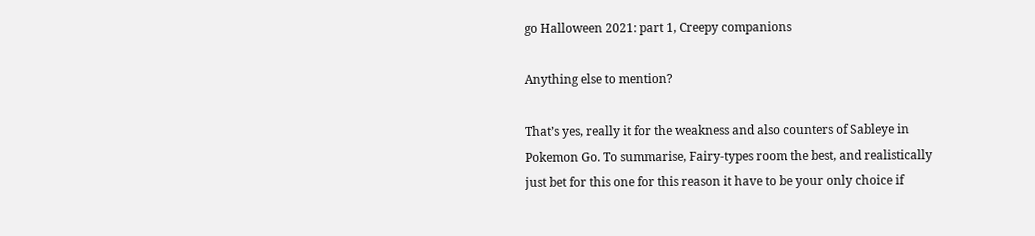go Halloween 2021: part 1, Creepy companions

Anything else to mention?

That’s yes, really it for the weakness and also counters of Sableye in Pokemon Go. To summarise, Fairy-types room the best, and realistically just bet for this one for this reason it have to be your only choice if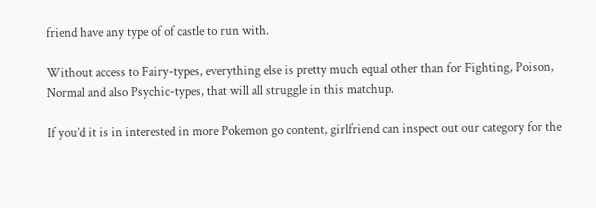friend have any type of of castle to run with.

Without access to Fairy-types, everything else is pretty much equal other than for Fighting, Poison, Normal and also Psychic-types, that will all struggle in this matchup.

If you’d it is in interested in more Pokemon go content, girlfriend can inspect out our category for the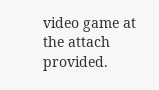video game at the attach provided.